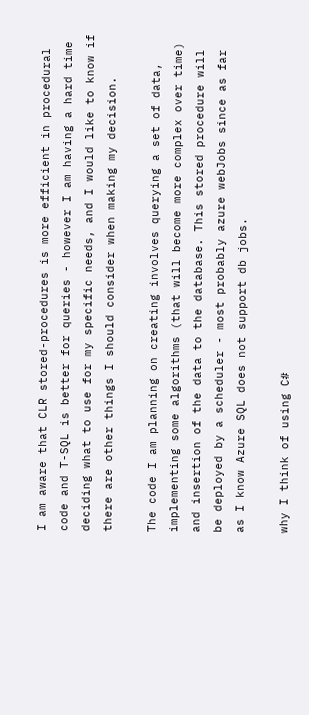I am aware that CLR stored-procedures is more efficient in procedural code and T-SQL is better for queries - however I am having a hard time deciding what to use for my specific needs, and I would like to know if there are other things I should consider when making my decision.

The code I am planning on creating involves querying a set of data, implementing some algorithms (that will become more complex over time) and insertion of the data to the database. This stored procedure will be deployed by a scheduler - most probably azure webJobs since as far as I know Azure SQL does not support db jobs.

why I think of using C#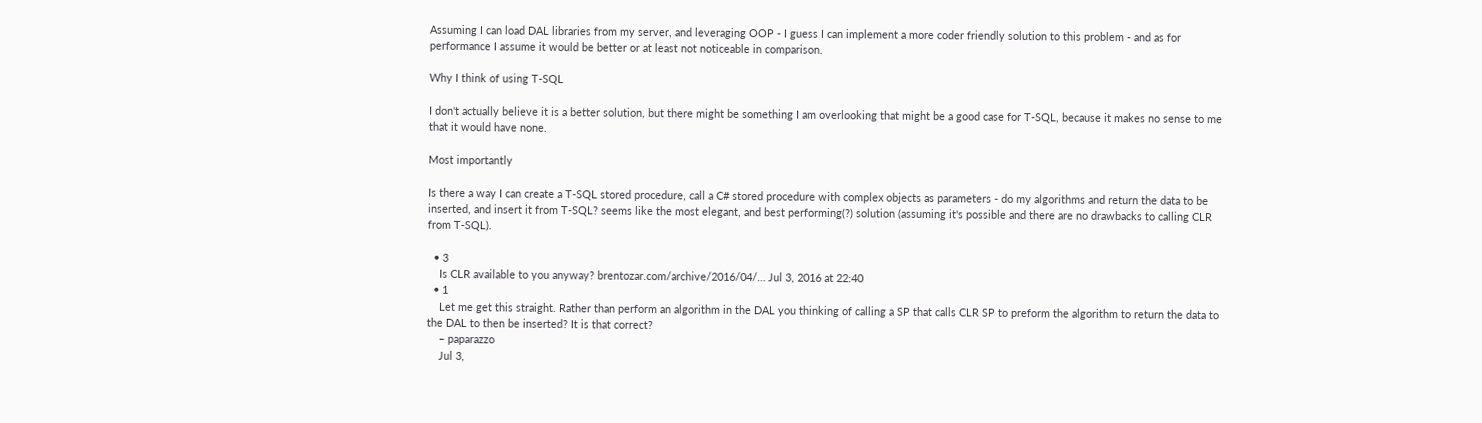Assuming I can load DAL libraries from my server, and leveraging OOP - I guess I can implement a more coder friendly solution to this problem - and as for performance I assume it would be better or at least not noticeable in comparison.

Why I think of using T-SQL

I don't actually believe it is a better solution, but there might be something I am overlooking that might be a good case for T-SQL, because it makes no sense to me that it would have none.

Most importantly

Is there a way I can create a T-SQL stored procedure, call a C# stored procedure with complex objects as parameters - do my algorithms and return the data to be inserted, and insert it from T-SQL? seems like the most elegant, and best performing(?) solution (assuming it's possible and there are no drawbacks to calling CLR from T-SQL).

  • 3
    Is CLR available to you anyway? brentozar.com/archive/2016/04/… Jul 3, 2016 at 22:40
  • 1
    Let me get this straight. Rather than perform an algorithm in the DAL you thinking of calling a SP that calls CLR SP to preform the algorithm to return the data to the DAL to then be inserted? It is that correct?
    – paparazzo
    Jul 3,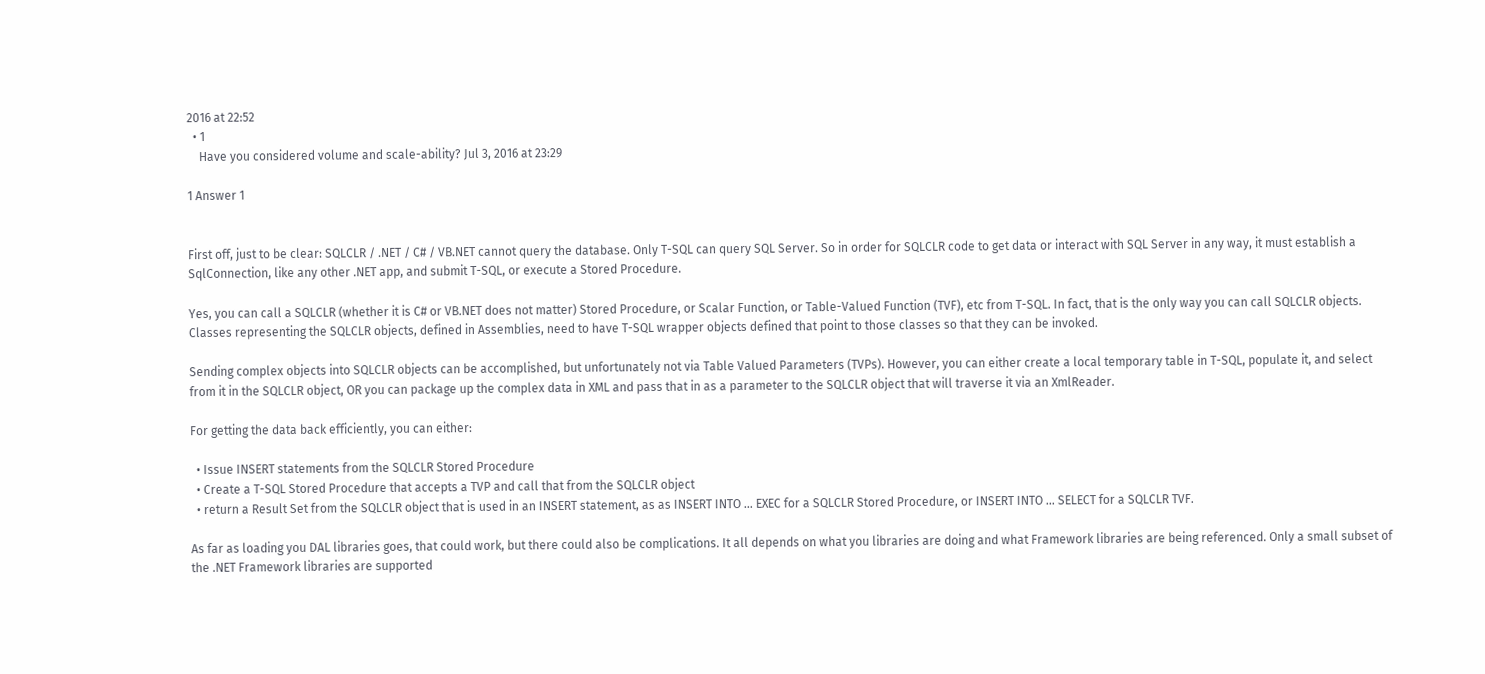2016 at 22:52
  • 1
    Have you considered volume and scale-ability? Jul 3, 2016 at 23:29

1 Answer 1


First off, just to be clear: SQLCLR / .NET / C# / VB.NET cannot query the database. Only T-SQL can query SQL Server. So in order for SQLCLR code to get data or interact with SQL Server in any way, it must establish a SqlConnection, like any other .NET app, and submit T-SQL, or execute a Stored Procedure.

Yes, you can call a SQLCLR (whether it is C# or VB.NET does not matter) Stored Procedure, or Scalar Function, or Table-Valued Function (TVF), etc from T-SQL. In fact, that is the only way you can call SQLCLR objects. Classes representing the SQLCLR objects, defined in Assemblies, need to have T-SQL wrapper objects defined that point to those classes so that they can be invoked.

Sending complex objects into SQLCLR objects can be accomplished, but unfortunately not via Table Valued Parameters (TVPs). However, you can either create a local temporary table in T-SQL, populate it, and select from it in the SQLCLR object, OR you can package up the complex data in XML and pass that in as a parameter to the SQLCLR object that will traverse it via an XmlReader.

For getting the data back efficiently, you can either:

  • Issue INSERT statements from the SQLCLR Stored Procedure
  • Create a T-SQL Stored Procedure that accepts a TVP and call that from the SQLCLR object
  • return a Result Set from the SQLCLR object that is used in an INSERT statement, as as INSERT INTO ... EXEC for a SQLCLR Stored Procedure, or INSERT INTO ... SELECT for a SQLCLR TVF.

As far as loading you DAL libraries goes, that could work, but there could also be complications. It all depends on what you libraries are doing and what Framework libraries are being referenced. Only a small subset of the .NET Framework libraries are supported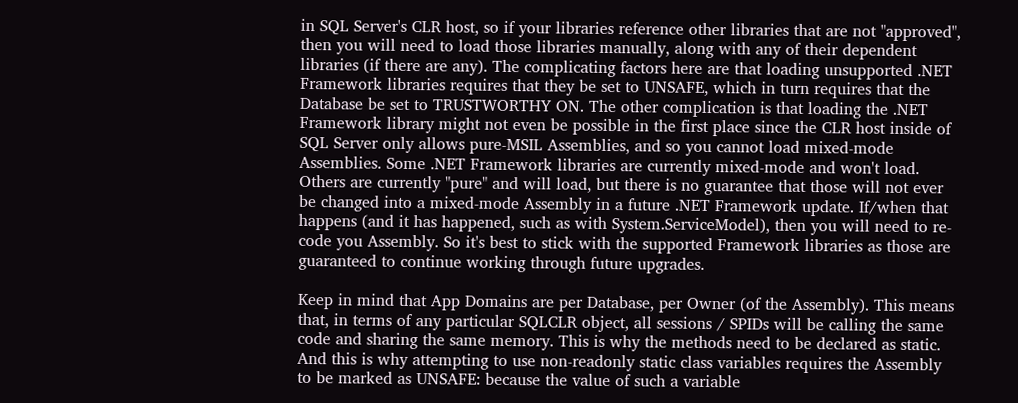in SQL Server's CLR host, so if your libraries reference other libraries that are not "approved", then you will need to load those libraries manually, along with any of their dependent libraries (if there are any). The complicating factors here are that loading unsupported .NET Framework libraries requires that they be set to UNSAFE, which in turn requires that the Database be set to TRUSTWORTHY ON. The other complication is that loading the .NET Framework library might not even be possible in the first place since the CLR host inside of SQL Server only allows pure-MSIL Assemblies, and so you cannot load mixed-mode Assemblies. Some .NET Framework libraries are currently mixed-mode and won't load. Others are currently "pure" and will load, but there is no guarantee that those will not ever be changed into a mixed-mode Assembly in a future .NET Framework update. If/when that happens (and it has happened, such as with System.ServiceModel), then you will need to re-code you Assembly. So it's best to stick with the supported Framework libraries as those are guaranteed to continue working through future upgrades.

Keep in mind that App Domains are per Database, per Owner (of the Assembly). This means that, in terms of any particular SQLCLR object, all sessions / SPIDs will be calling the same code and sharing the same memory. This is why the methods need to be declared as static. And this is why attempting to use non-readonly static class variables requires the Assembly to be marked as UNSAFE: because the value of such a variable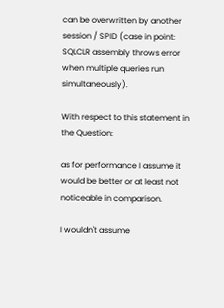can be overwritten by another session / SPID (case in point: SQLCLR assembly throws error when multiple queries run simultaneously).

With respect to this statement in the Question:

as for performance I assume it would be better or at least not noticeable in comparison.

I wouldn't assume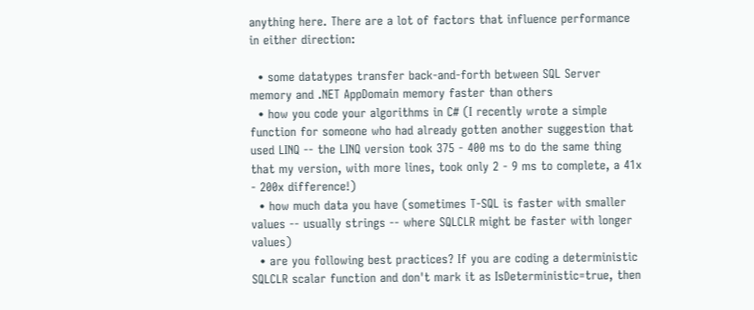anything here. There are a lot of factors that influence performance in either direction:

  • some datatypes transfer back-and-forth between SQL Server memory and .NET AppDomain memory faster than others
  • how you code your algorithms in C# (I recently wrote a simple function for someone who had already gotten another suggestion that used LINQ -- the LINQ version took 375 - 400 ms to do the same thing that my version, with more lines, took only 2 - 9 ms to complete, a 41x - 200x difference!)
  • how much data you have (sometimes T-SQL is faster with smaller values -- usually strings -- where SQLCLR might be faster with longer values)
  • are you following best practices? If you are coding a deterministic SQLCLR scalar function and don't mark it as IsDeterministic=true, then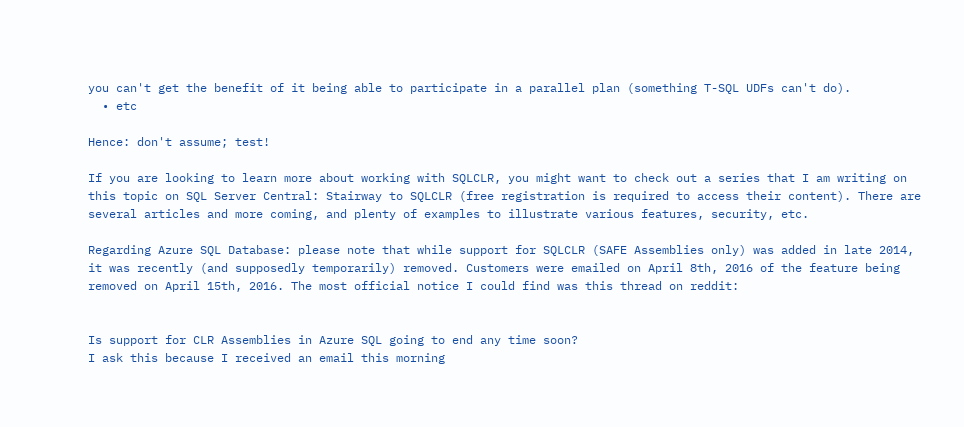you can't get the benefit of it being able to participate in a parallel plan (something T-SQL UDFs can't do).
  • etc

Hence: don't assume; test!

If you are looking to learn more about working with SQLCLR, you might want to check out a series that I am writing on this topic on SQL Server Central: Stairway to SQLCLR (free registration is required to access their content). There are several articles and more coming, and plenty of examples to illustrate various features, security, etc.

Regarding Azure SQL Database: please note that while support for SQLCLR (SAFE Assemblies only) was added in late 2014, it was recently (and supposedly temporarily) removed. Customers were emailed on April 8th, 2016 of the feature being removed on April 15th, 2016. The most official notice I could find was this thread on reddit:


Is support for CLR Assemblies in Azure SQL going to end any time soon?
I ask this because I received an email this morning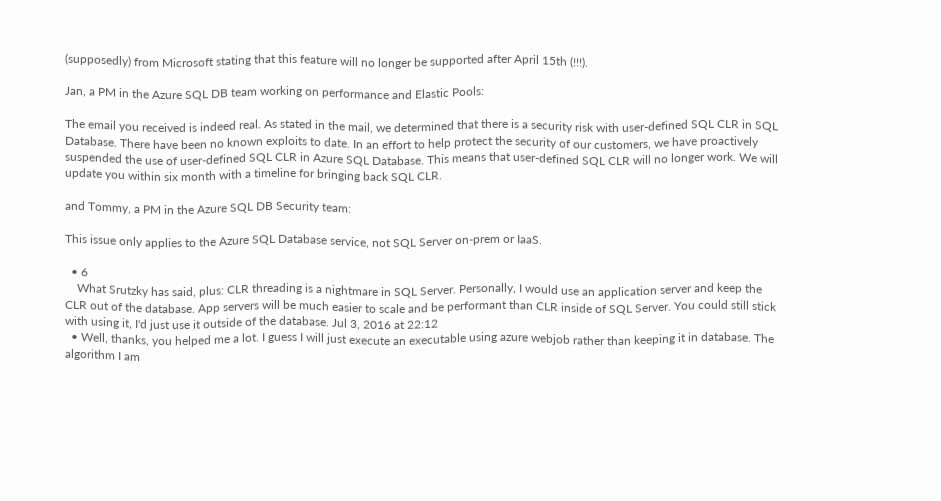(supposedly) from Microsoft stating that this feature will no longer be supported after April 15th (!!!).

Jan, a PM in the Azure SQL DB team working on performance and Elastic Pools:

The email you received is indeed real. As stated in the mail, we determined that there is a security risk with user-defined SQL CLR in SQL Database. There have been no known exploits to date. In an effort to help protect the security of our customers, we have proactively suspended the use of user-defined SQL CLR in Azure SQL Database. This means that user-defined SQL CLR will no longer work. We will update you within six month with a timeline for bringing back SQL CLR.

and Tommy, a PM in the Azure SQL DB Security team:

This issue only applies to the Azure SQL Database service, not SQL Server on-prem or IaaS.

  • 6
    What Srutzky has said, plus: CLR threading is a nightmare in SQL Server. Personally, I would use an application server and keep the CLR out of the database. App servers will be much easier to scale and be performant than CLR inside of SQL Server. You could still stick with using it, I'd just use it outside of the database. Jul 3, 2016 at 22:12
  • Well, thanks, you helped me a lot. I guess I will just execute an executable using azure webjob rather than keeping it in database. The algorithm I am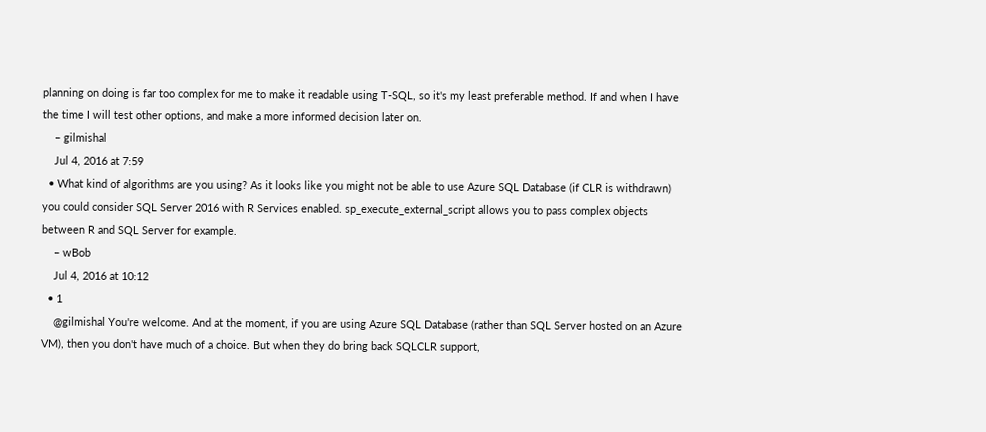planning on doing is far too complex for me to make it readable using T-SQL, so it's my least preferable method. If and when I have the time I will test other options, and make a more informed decision later on.
    – gilmishal
    Jul 4, 2016 at 7:59
  • What kind of algorithms are you using? As it looks like you might not be able to use Azure SQL Database (if CLR is withdrawn) you could consider SQL Server 2016 with R Services enabled. sp_execute_external_script allows you to pass complex objects between R and SQL Server for example.
    – wBob
    Jul 4, 2016 at 10:12
  • 1
    @gilmishal You're welcome. And at the moment, if you are using Azure SQL Database (rather than SQL Server hosted on an Azure VM), then you don't have much of a choice. But when they do bring back SQLCLR support,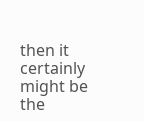then it certainly might be the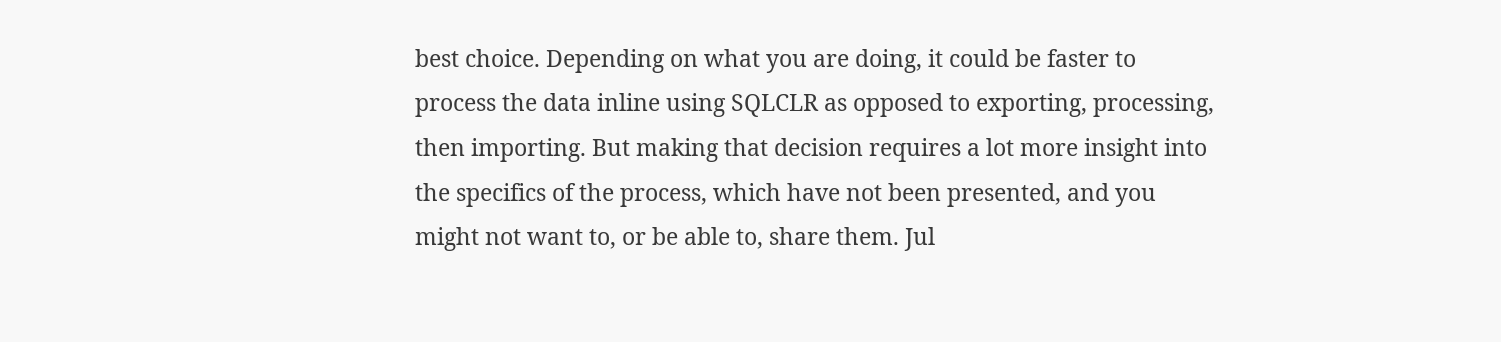best choice. Depending on what you are doing, it could be faster to process the data inline using SQLCLR as opposed to exporting, processing, then importing. But making that decision requires a lot more insight into the specifics of the process, which have not been presented, and you might not want to, or be able to, share them. Jul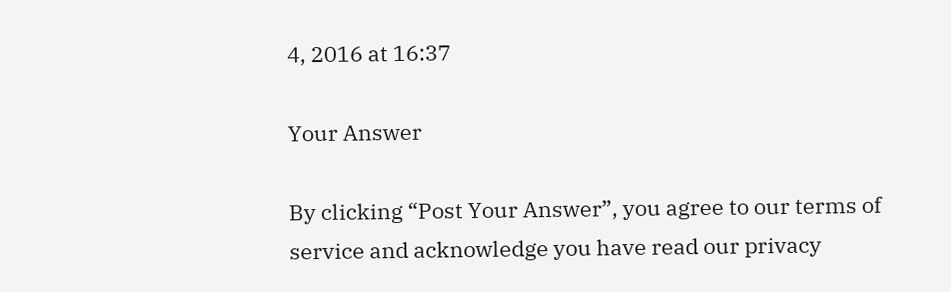4, 2016 at 16:37

Your Answer

By clicking “Post Your Answer”, you agree to our terms of service and acknowledge you have read our privacy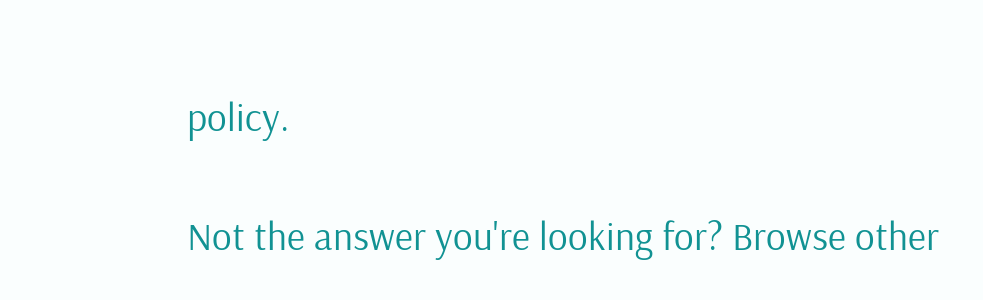policy.

Not the answer you're looking for? Browse other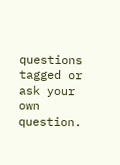questions tagged or ask your own question.